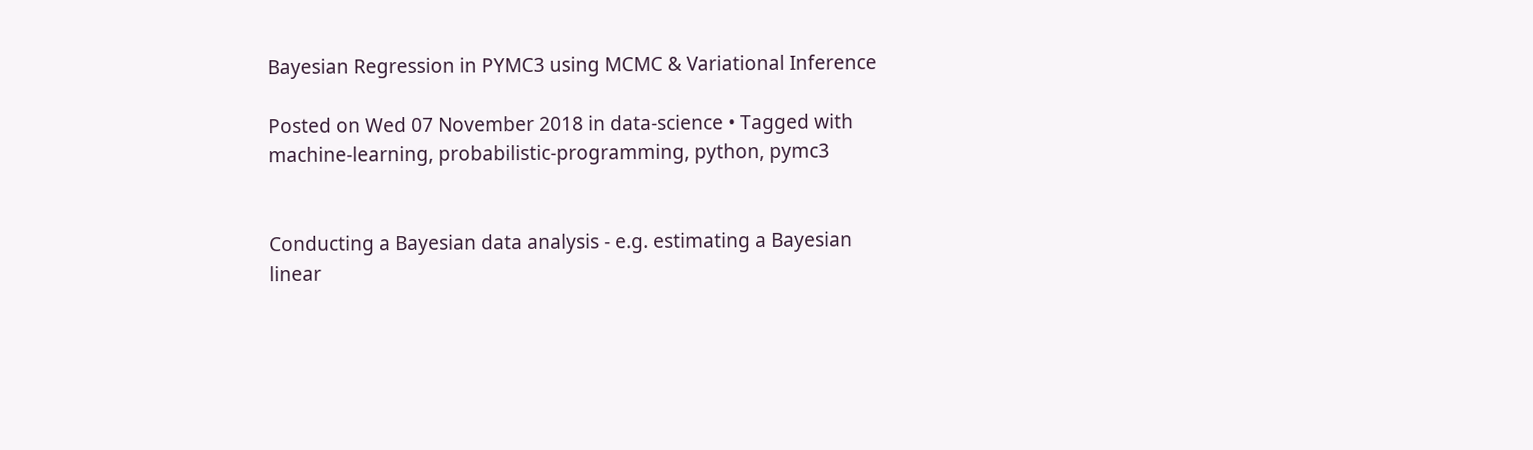Bayesian Regression in PYMC3 using MCMC & Variational Inference

Posted on Wed 07 November 2018 in data-science • Tagged with machine-learning, probabilistic-programming, python, pymc3


Conducting a Bayesian data analysis - e.g. estimating a Bayesian linear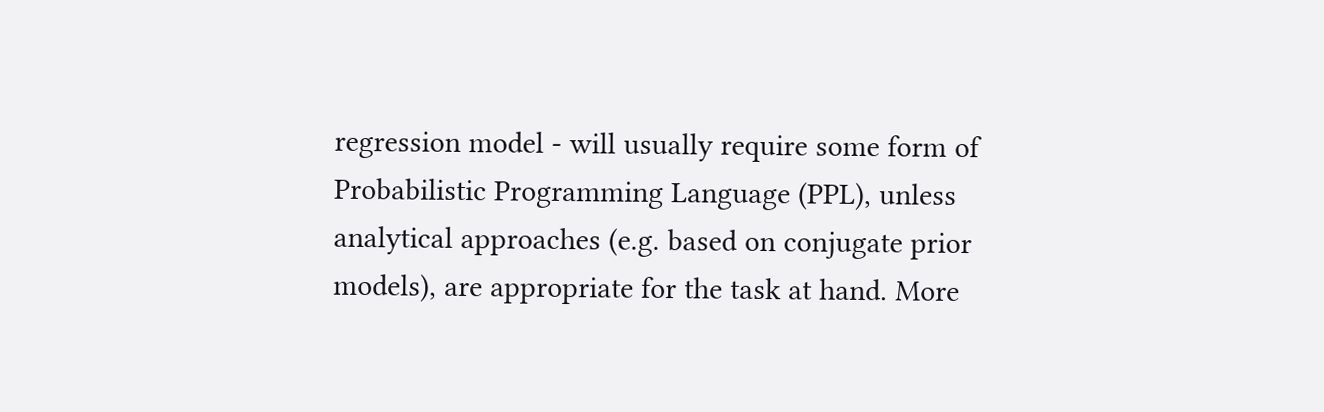regression model - will usually require some form of Probabilistic Programming Language (PPL), unless analytical approaches (e.g. based on conjugate prior models), are appropriate for the task at hand. More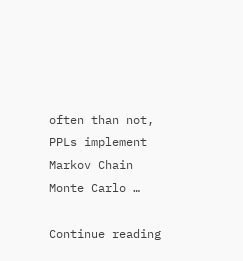often than not, PPLs implement Markov Chain Monte Carlo …

Continue reading